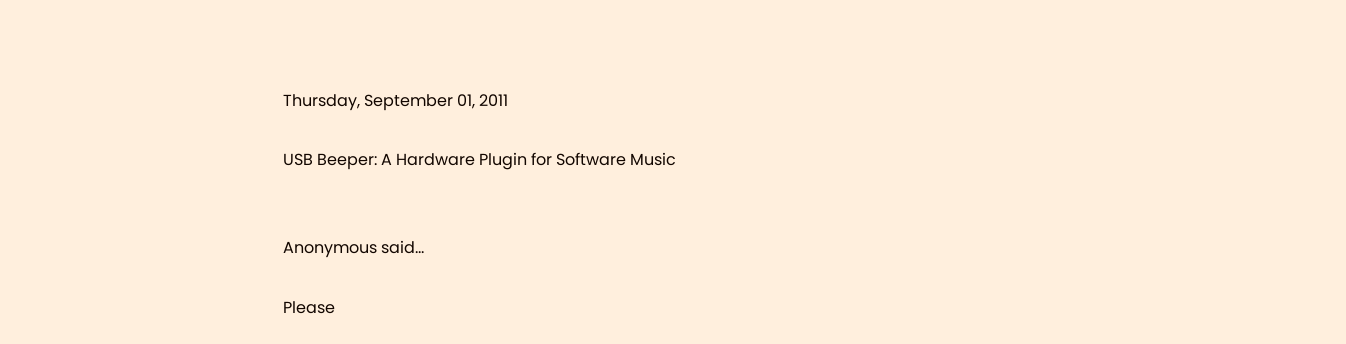Thursday, September 01, 2011

USB Beeper: A Hardware Plugin for Software Music


Anonymous said...

Please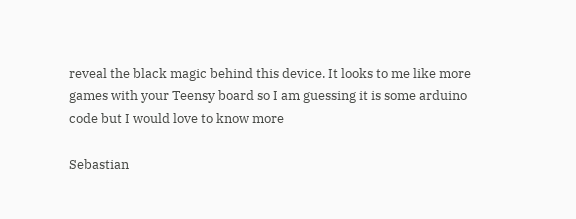reveal the black magic behind this device. It looks to me like more games with your Teensy board so I am guessing it is some arduino code but I would love to know more

Sebastian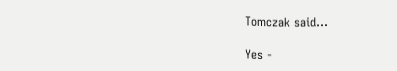Tomczak said...

Yes -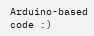Arduino-based code :)